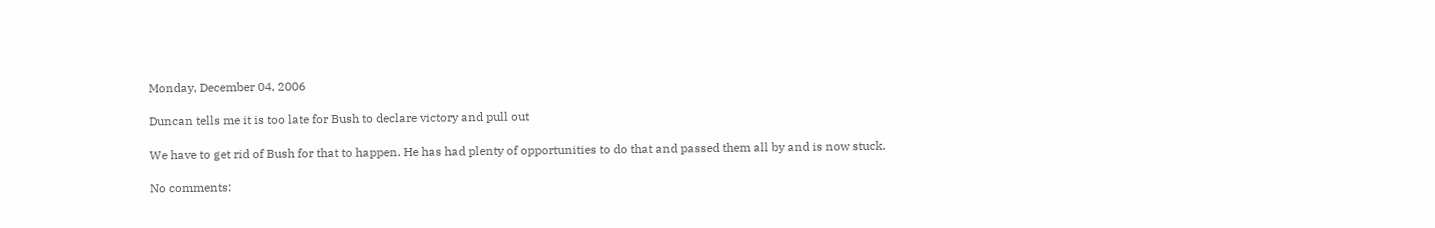Monday, December 04, 2006

Duncan tells me it is too late for Bush to declare victory and pull out

We have to get rid of Bush for that to happen. He has had plenty of opportunities to do that and passed them all by and is now stuck.

No comments: